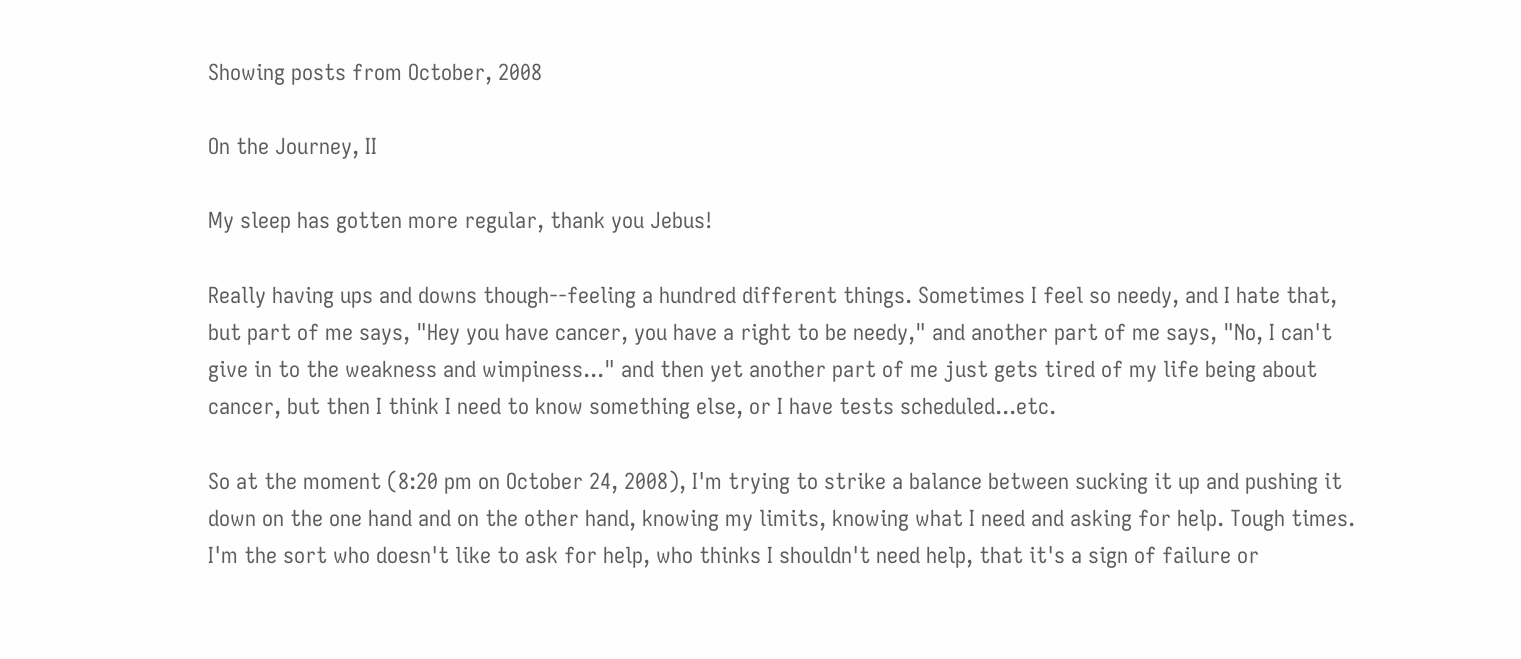Showing posts from October, 2008

On the Journey, II

My sleep has gotten more regular, thank you Jebus!

Really having ups and downs though--feeling a hundred different things. Sometimes I feel so needy, and I hate that, but part of me says, "Hey you have cancer, you have a right to be needy," and another part of me says, "No, I can't give in to the weakness and wimpiness..." and then yet another part of me just gets tired of my life being about cancer, but then I think I need to know something else, or I have tests scheduled...etc.

So at the moment (8:20 pm on October 24, 2008), I'm trying to strike a balance between sucking it up and pushing it down on the one hand and on the other hand, knowing my limits, knowing what I need and asking for help. Tough times. I'm the sort who doesn't like to ask for help, who thinks I shouldn't need help, that it's a sign of failure or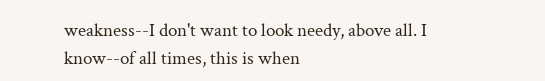weakness--I don't want to look needy, above all. I know--of all times, this is when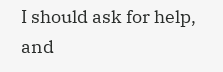I should ask for help, and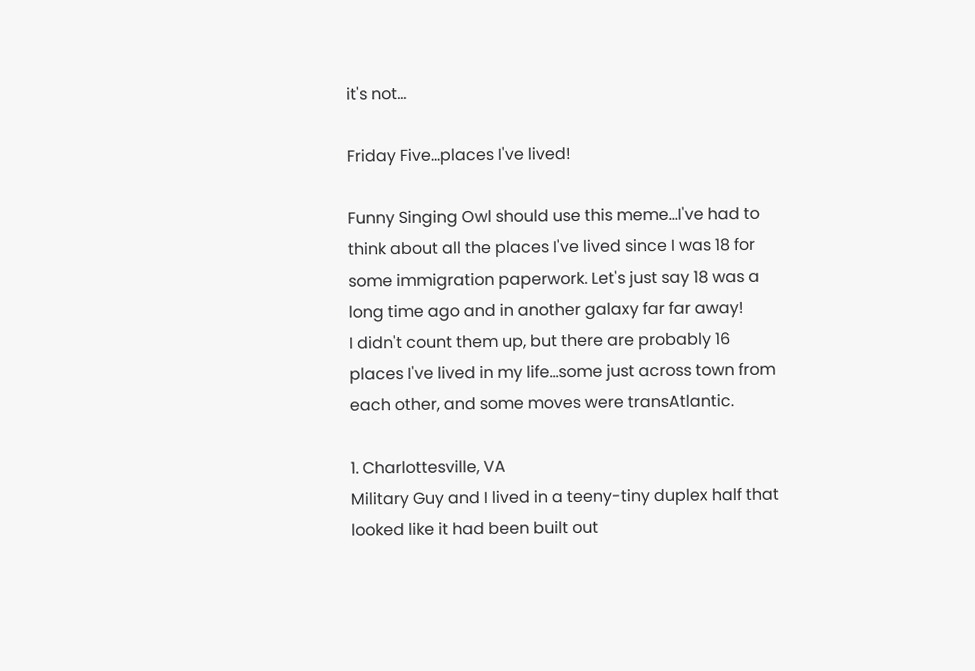it's not…

Friday Five...places I've lived!

Funny Singing Owl should use this meme...I've had to think about all the places I've lived since I was 18 for some immigration paperwork. Let's just say 18 was a long time ago and in another galaxy far far away!
I didn't count them up, but there are probably 16 places I've lived in my life...some just across town from each other, and some moves were transAtlantic.

1. Charlottesville, VA
Military Guy and I lived in a teeny-tiny duplex half that looked like it had been built out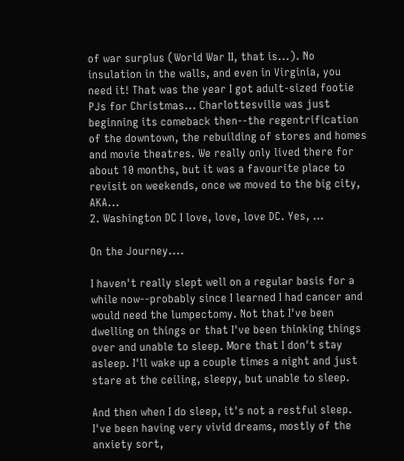of war surplus (World War II, that is...). No insulation in the walls, and even in Virginia, you need it! That was the year I got adult-sized footie PJs for Christmas... Charlottesville was just beginning its comeback then--the regentrification of the downtown, the rebuilding of stores and homes and movie theatres. We really only lived there for about 10 months, but it was a favourite place to revisit on weekends, once we moved to the big city, AKA...
2. Washington DC I love, love, love DC. Yes, …

On the Journey....

I haven't really slept well on a regular basis for a while now--probably since I learned I had cancer and would need the lumpectomy. Not that I've been dwelling on things or that I've been thinking things over and unable to sleep. More that I don't stay asleep. I'll wake up a couple times a night and just stare at the ceiling, sleepy, but unable to sleep.

And then when I do sleep, it's not a restful sleep. I've been having very vivid dreams, mostly of the anxiety sort,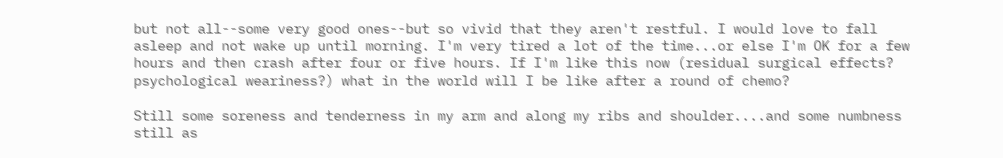but not all--some very good ones--but so vivid that they aren't restful. I would love to fall asleep and not wake up until morning. I'm very tired a lot of the time...or else I'm OK for a few hours and then crash after four or five hours. If I'm like this now (residual surgical effects? psychological weariness?) what in the world will I be like after a round of chemo?

Still some soreness and tenderness in my arm and along my ribs and shoulder....and some numbness still as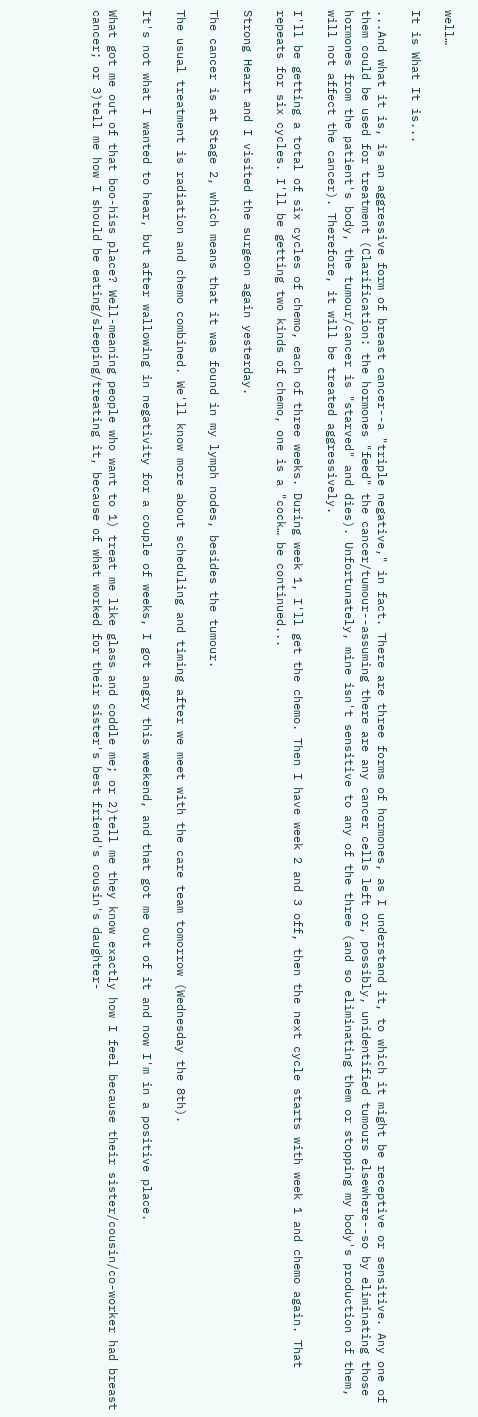well…

It is What It is...

...And what it is, is an aggressive form of breast cancer--a "triple negative," in fact. There are three forms of hormones, as I understand it, to which it might be receptive or sensitive. Any one of them could be used for treatment (Clarification: the hormones "feed" the cancer/tumour--assuming there are any cancer cells left or, possibly, unidentified tumours elsewhere--so by eliminating those hormones from the patient's body, the tumour/cancer is "starved" and dies). Unfortunately, mine isn't sensitive to any of the three (and so eliminating them or stopping my body's production of them, will not affect the cancer). Therefore, it will be treated aggressively.

I'll be getting a total of six cycles of chemo, each of three weeks. During week 1, I'll get the chemo. Then I have week 2 and 3 off, then the next cycle starts with week 1 and chemo again. That repeats for six cycles. I'll be getting two kinds of chemo, one is a "cock… be continued...

Strong Heart and I visited the surgeon again yesterday.

The cancer is at Stage 2, which means that it was found in my lymph nodes, besides the tumour.

The usual treatment is radiation and chemo combined. We'll know more about scheduling and timing after we meet with the care team tomorrow (Wednesday the 8th).

It's not what I wanted to hear, but after wallowing in negativity for a couple of weeks, I got angry this weekend, and that got me out of it and now I'm in a positive place.

What got me out of that boo-hiss place? Well-meaning people who want to 1) treat me like glass and coddle me; or 2)tell me they know exactly how I feel because their sister/cousin/co-worker had breast cancer; or 3)tell me how I should be eating/sleeping/treating it, because of what worked for their sister's best friend's cousin's daughter-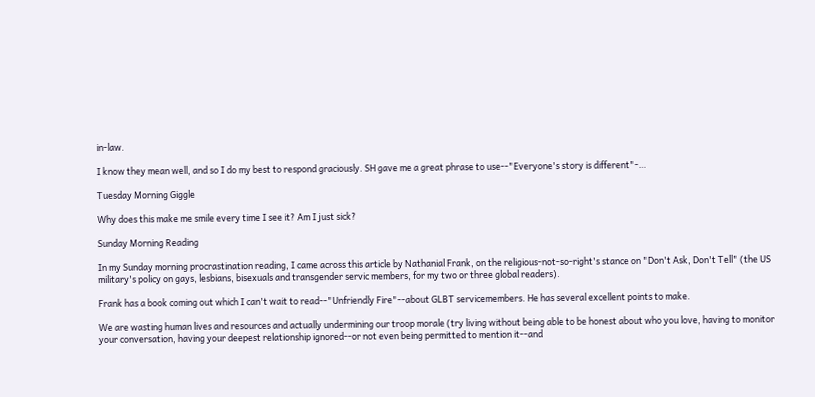in-law.

I know they mean well, and so I do my best to respond graciously. SH gave me a great phrase to use--"Everyone's story is different"-…

Tuesday Morning Giggle

Why does this make me smile every time I see it? Am I just sick?

Sunday Morning Reading

In my Sunday morning procrastination reading, I came across this article by Nathanial Frank, on the religious-not-so-right's stance on "Don't Ask, Don't Tell" (the US military's policy on gays, lesbians, bisexuals and transgender servic members, for my two or three global readers).

Frank has a book coming out which I can't wait to read--"Unfriendly Fire"--about GLBT servicemembers. He has several excellent points to make.

We are wasting human lives and resources and actually undermining our troop morale (try living without being able to be honest about who you love, having to monitor your conversation, having your deepest relationship ignored--or not even being permitted to mention it--and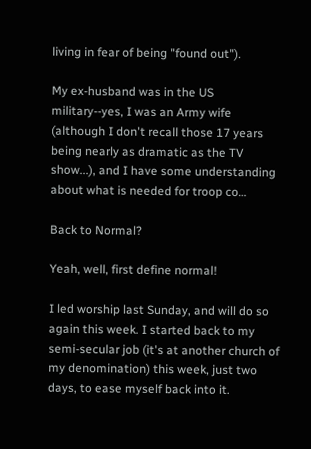living in fear of being "found out").

My ex-husband was in the US military--yes, I was an Army wife (although I don't recall those 17 years being nearly as dramatic as the TV show...), and I have some understanding about what is needed for troop co…

Back to Normal?

Yeah, well, first define normal!

I led worship last Sunday, and will do so again this week. I started back to my semi-secular job (it's at another church of my denomination) this week, just two days, to ease myself back into it.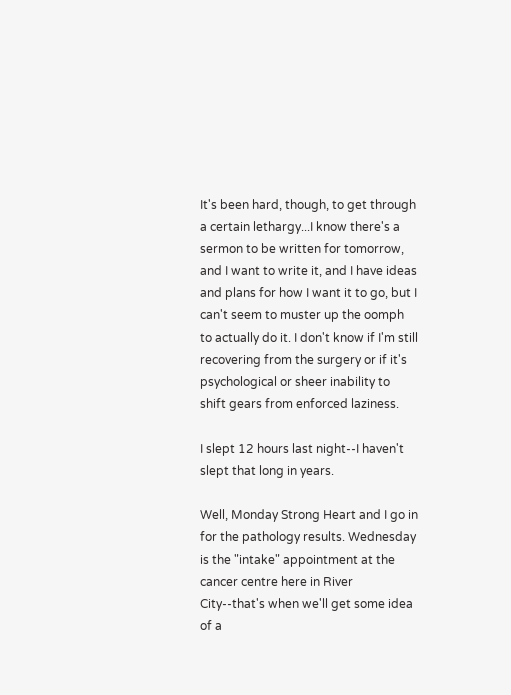It's been hard, though, to get through a certain lethargy...I know there's a sermon to be written for tomorrow, and I want to write it, and I have ideas and plans for how I want it to go, but I can't seem to muster up the oomph to actually do it. I don't know if I'm still recovering from the surgery or if it's psychological or sheer inability to shift gears from enforced laziness.

I slept 12 hours last night--I haven't slept that long in years.

Well, Monday Strong Heart and I go in for the pathology results. Wednesday is the "intake" appointment at the cancer centre here in River City--that's when we'll get some idea of a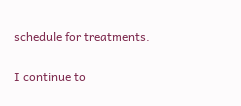schedule for treatments.

I continue to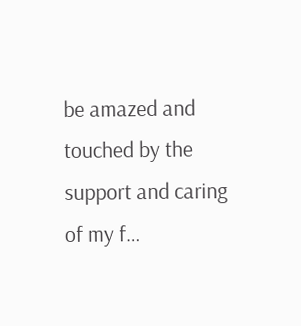be amazed and touched by the support and caring of my f…